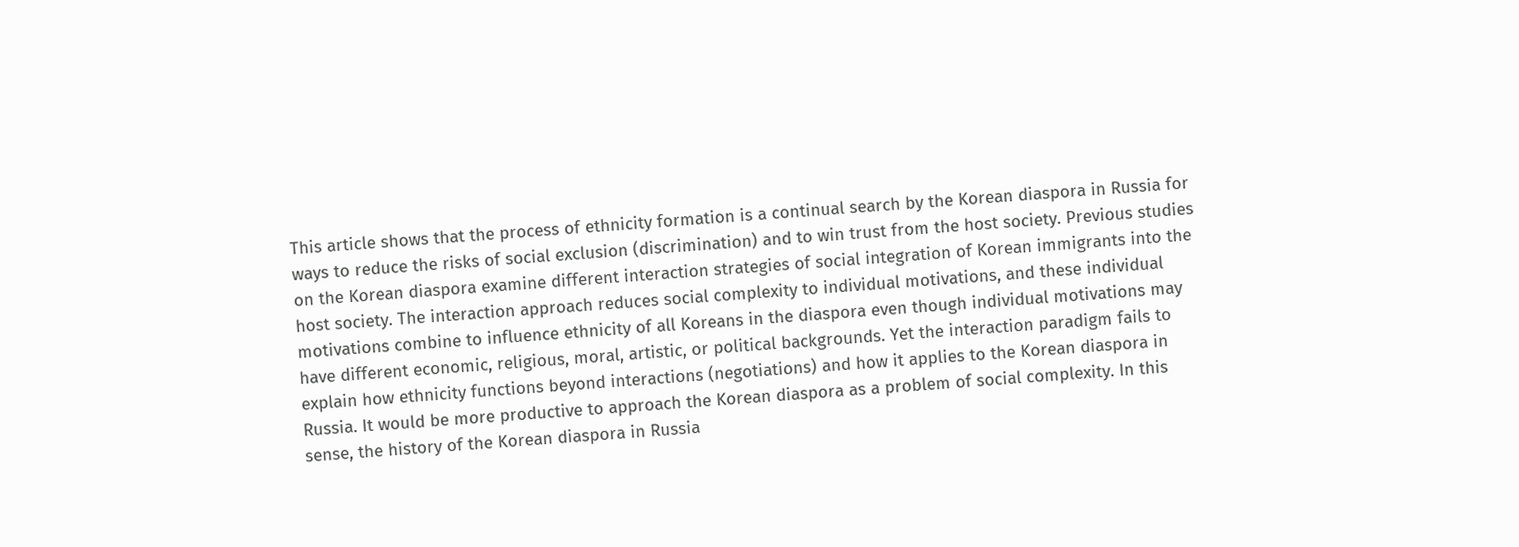This article shows that the process of ethnicity formation is a continual search by the Korean diaspora in Russia for ways to reduce the risks of social exclusion (discrimination) and to win trust from the host society. Previous studies on the Korean diaspora examine different interaction strategies of social integration of Korean immigrants into the host society. The interaction approach reduces social complexity to individual motivations, and these individual motivations combine to influence ethnicity of all Koreans in the diaspora even though individual motivations may have different economic, religious, moral, artistic, or political backgrounds. Yet the interaction paradigm fails to explain how ethnicity functions beyond interactions (negotiations) and how it applies to the Korean diaspora in Russia. It would be more productive to approach the Korean diaspora as a problem of social complexity. In this sense, the history of the Korean diaspora in Russia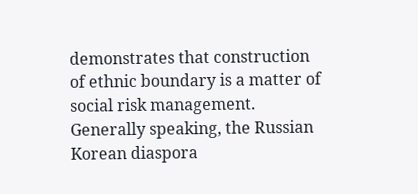demonstrates that construction of ethnic boundary is a matter of social risk management. Generally speaking, the Russian Korean diaspora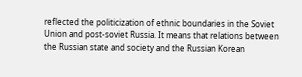reflected the politicization of ethnic boundaries in the Soviet Union and post-soviet Russia. It means that relations between the Russian state and society and the Russian Korean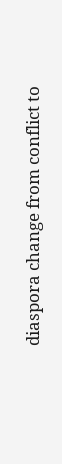diaspora change from conflict to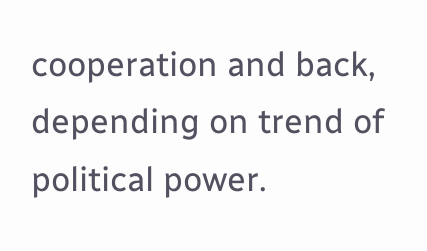cooperation and back, depending on trend of political power.